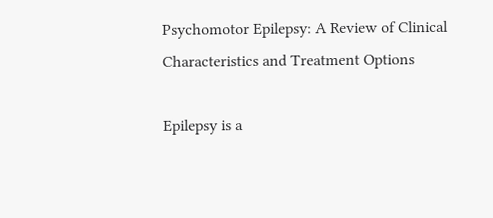Psychomotor Epilepsy: A Review of Clinical Characteristics and Treatment Options

Epilepsy is a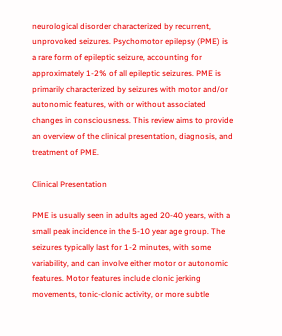neurological disorder characterized by recurrent, unprovoked seizures. Psychomotor epilepsy (PME) is a rare form of epileptic seizure, accounting for approximately 1-2% of all epileptic seizures. PME is primarily characterized by seizures with motor and/or autonomic features, with or without associated changes in consciousness. This review aims to provide an overview of the clinical presentation, diagnosis, and treatment of PME.

Clinical Presentation

PME is usually seen in adults aged 20-40 years, with a small peak incidence in the 5-10 year age group. The seizures typically last for 1-2 minutes, with some variability, and can involve either motor or autonomic features. Motor features include clonic jerking movements, tonic-clonic activity, or more subtle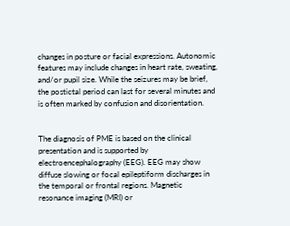changes in posture or facial expressions. Autonomic features may include changes in heart rate, sweating, and/or pupil size. While the seizures may be brief, the postictal period can last for several minutes and is often marked by confusion and disorientation.


The diagnosis of PME is based on the clinical presentation and is supported by electroencephalography (EEG). EEG may show diffuse slowing or focal epileptiform discharges in the temporal or frontal regions. Magnetic resonance imaging (MRI) or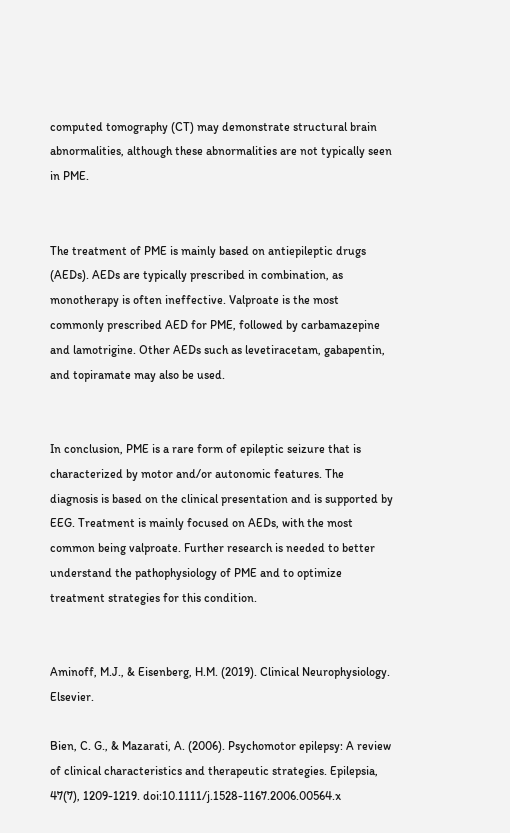computed tomography (CT) may demonstrate structural brain abnormalities, although these abnormalities are not typically seen in PME.


The treatment of PME is mainly based on antiepileptic drugs (AEDs). AEDs are typically prescribed in combination, as monotherapy is often ineffective. Valproate is the most commonly prescribed AED for PME, followed by carbamazepine and lamotrigine. Other AEDs such as levetiracetam, gabapentin, and topiramate may also be used.


In conclusion, PME is a rare form of epileptic seizure that is characterized by motor and/or autonomic features. The diagnosis is based on the clinical presentation and is supported by EEG. Treatment is mainly focused on AEDs, with the most common being valproate. Further research is needed to better understand the pathophysiology of PME and to optimize treatment strategies for this condition.


Aminoff, M.J., & Eisenberg, H.M. (2019). Clinical Neurophysiology. Elsevier.

Bien, C. G., & Mazarati, A. (2006). Psychomotor epilepsy: A review of clinical characteristics and therapeutic strategies. Epilepsia, 47(7), 1209-1219. doi:10.1111/j.1528-1167.2006.00564.x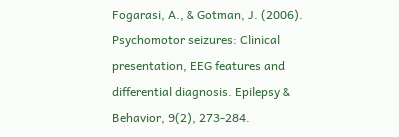Fogarasi, A., & Gotman, J. (2006). Psychomotor seizures: Clinical presentation, EEG features and differential diagnosis. Epilepsy & Behavior, 9(2), 273-284.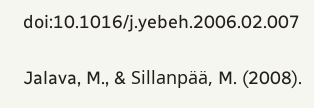doi:10.1016/j.yebeh.2006.02.007

Jalava, M., & Sillanpää, M. (2008).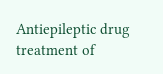Antiepileptic drug treatment of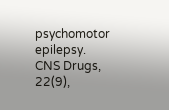psychomotor epilepsy. CNS Drugs, 22(9),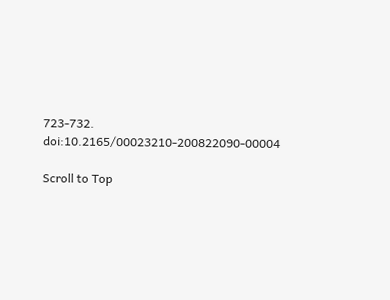723-732. doi:10.2165/00023210-200822090-00004

Scroll to Top